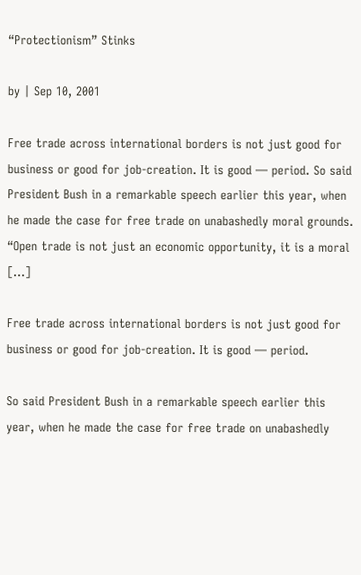“Protectionism” Stinks

by | Sep 10, 2001

Free trade across international borders is not just good for business or good for job-creation. It is good — period. So said President Bush in a remarkable speech earlier this year, when he made the case for free trade on unabashedly moral grounds. “Open trade is not just an economic opportunity, it is a moral […]

Free trade across international borders is not just good for business or good for job-creation. It is good — period.

So said President Bush in a remarkable speech earlier this year, when he made the case for free trade on unabashedly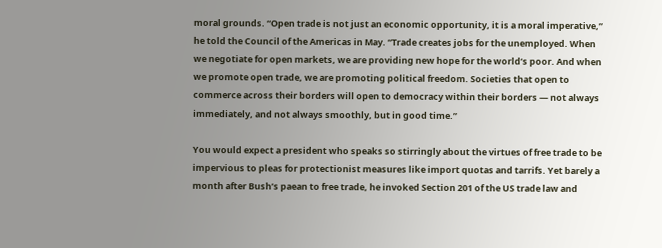moral grounds. “Open trade is not just an economic opportunity, it is a moral imperative,” he told the Council of the Americas in May. “Trade creates jobs for the unemployed. When we negotiate for open markets, we are providing new hope for the world’s poor. And when we promote open trade, we are promoting political freedom. Societies that open to commerce across their borders will open to democracy within their borders — not always immediately, and not always smoothly, but in good time.”

You would expect a president who speaks so stirringly about the virtues of free trade to be impervious to pleas for protectionist measures like import quotas and tarrifs. Yet barely a month after Bush’s paean to free trade, he invoked Section 201 of the US trade law and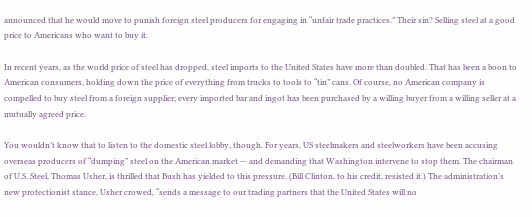announced that he would move to punish foreign steel producers for engaging in “unfair trade practices.” Their sin? Selling steel at a good price to Americans who want to buy it.

In recent years, as the world price of steel has dropped, steel imports to the United States have more than doubled. That has been a boon to American consumers, holding down the price of everything from trucks to tools to “tin” cans. Of course, no American company is compelled to buy steel from a foreign supplier; every imported bar and ingot has been purchased by a willing buyer from a willing seller at a mutually agreed price.

You wouldn’t know that to listen to the domestic steel lobby, though. For years, US steelmakers and steelworkers have been accusing overseas producers of “dumping” steel on the American market — and demanding that Washington intervene to stop them. The chairman of U.S. Steel, Thomas Usher, is thrilled that Bush has yielded to this pressure. (Bill Clinton, to his credit, resisted it.) The administration’s new protectionist stance, Usher crowed, “sends a message to our trading partners that the United States will no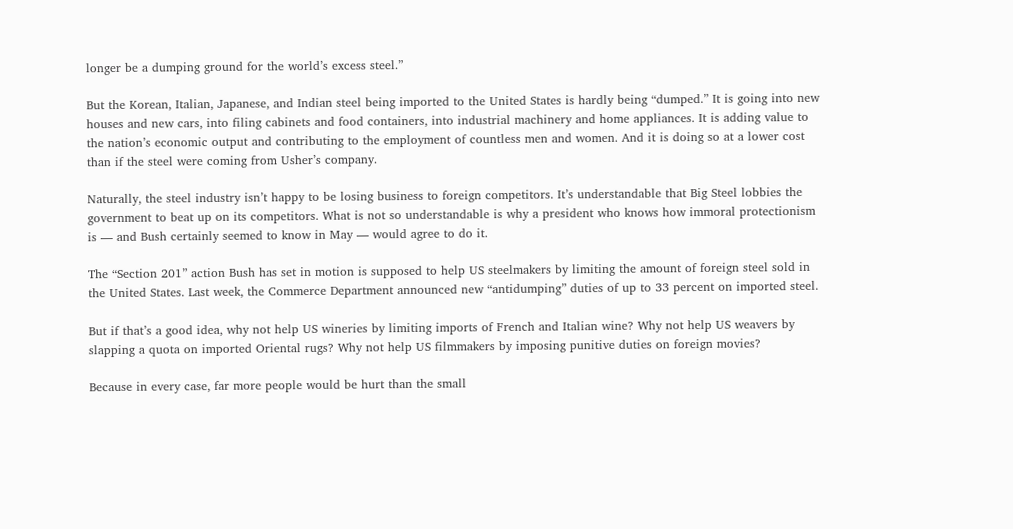longer be a dumping ground for the world’s excess steel.”

But the Korean, Italian, Japanese, and Indian steel being imported to the United States is hardly being “dumped.” It is going into new houses and new cars, into filing cabinets and food containers, into industrial machinery and home appliances. It is adding value to the nation’s economic output and contributing to the employment of countless men and women. And it is doing so at a lower cost than if the steel were coming from Usher’s company.

Naturally, the steel industry isn’t happy to be losing business to foreign competitors. It’s understandable that Big Steel lobbies the government to beat up on its competitors. What is not so understandable is why a president who knows how immoral protectionism is — and Bush certainly seemed to know in May — would agree to do it.

The “Section 201” action Bush has set in motion is supposed to help US steelmakers by limiting the amount of foreign steel sold in the United States. Last week, the Commerce Department announced new “antidumping” duties of up to 33 percent on imported steel.

But if that’s a good idea, why not help US wineries by limiting imports of French and Italian wine? Why not help US weavers by slapping a quota on imported Oriental rugs? Why not help US filmmakers by imposing punitive duties on foreign movies?

Because in every case, far more people would be hurt than the small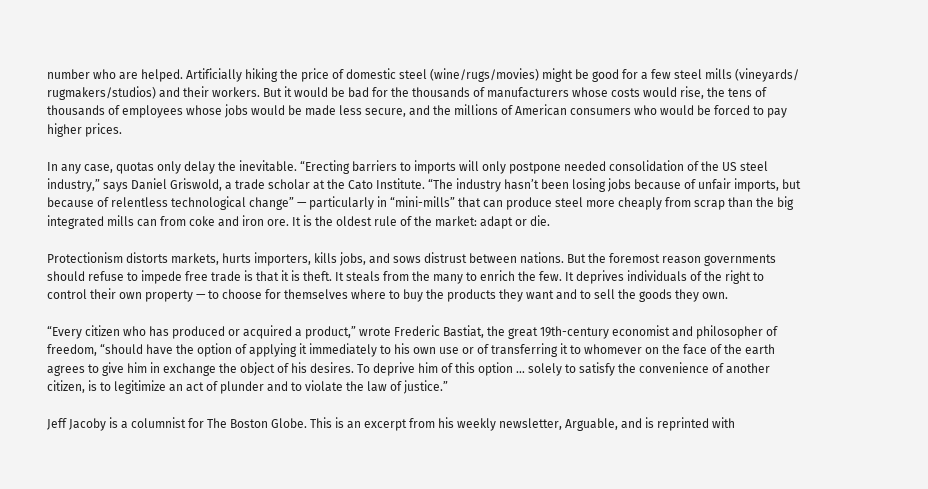number who are helped. Artificially hiking the price of domestic steel (wine/rugs/movies) might be good for a few steel mills (vineyards/ rugmakers/studios) and their workers. But it would be bad for the thousands of manufacturers whose costs would rise, the tens of thousands of employees whose jobs would be made less secure, and the millions of American consumers who would be forced to pay higher prices.

In any case, quotas only delay the inevitable. “Erecting barriers to imports will only postpone needed consolidation of the US steel industry,” says Daniel Griswold, a trade scholar at the Cato Institute. “The industry hasn’t been losing jobs because of unfair imports, but because of relentless technological change” — particularly in “mini-mills” that can produce steel more cheaply from scrap than the big integrated mills can from coke and iron ore. It is the oldest rule of the market: adapt or die.

Protectionism distorts markets, hurts importers, kills jobs, and sows distrust between nations. But the foremost reason governments should refuse to impede free trade is that it is theft. It steals from the many to enrich the few. It deprives individuals of the right to control their own property — to choose for themselves where to buy the products they want and to sell the goods they own.

“Every citizen who has produced or acquired a product,” wrote Frederic Bastiat, the great 19th-century economist and philosopher of freedom, “should have the option of applying it immediately to his own use or of transferring it to whomever on the face of the earth agrees to give him in exchange the object of his desires. To deprive him of this option … solely to satisfy the convenience of another citizen, is to legitimize an act of plunder and to violate the law of justice.”

Jeff Jacoby is a columnist for The Boston Globe. This is an excerpt from his weekly newsletter, Arguable, and is reprinted with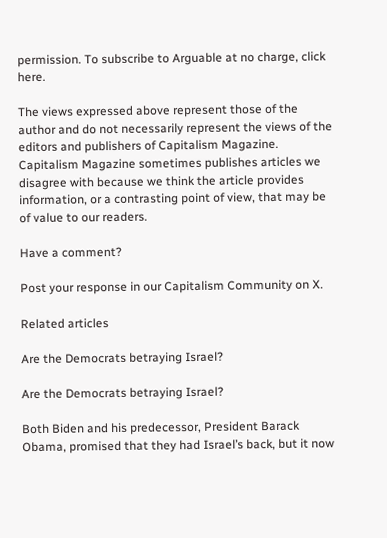permission. To subscribe to Arguable at no charge, click here.

The views expressed above represent those of the author and do not necessarily represent the views of the editors and publishers of Capitalism Magazine. Capitalism Magazine sometimes publishes articles we disagree with because we think the article provides information, or a contrasting point of view, that may be of value to our readers.

Have a comment?

Post your response in our Capitalism Community on X.

Related articles

Are the Democrats betraying Israel?

Are the Democrats betraying Israel?

Both Biden and his predecessor, President Barack Obama, promised that they had Israel’s back, but it now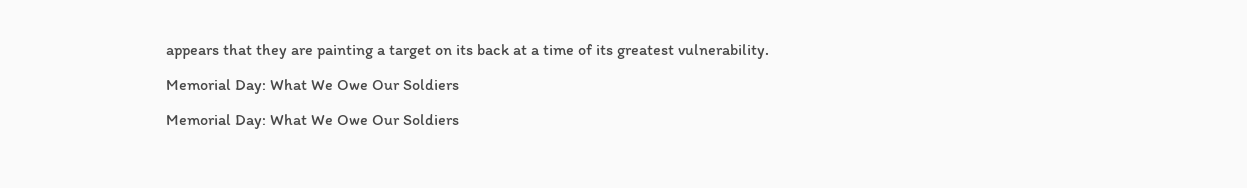appears that they are painting a target on its back at a time of its greatest vulnerability.

Memorial Day: What We Owe Our Soldiers

Memorial Day: What We Owe Our Soldiers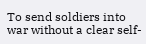To send soldiers into war without a clear self-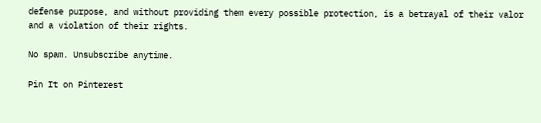defense purpose, and without providing them every possible protection, is a betrayal of their valor and a violation of their rights.

No spam. Unsubscribe anytime.

Pin It on Pinterest